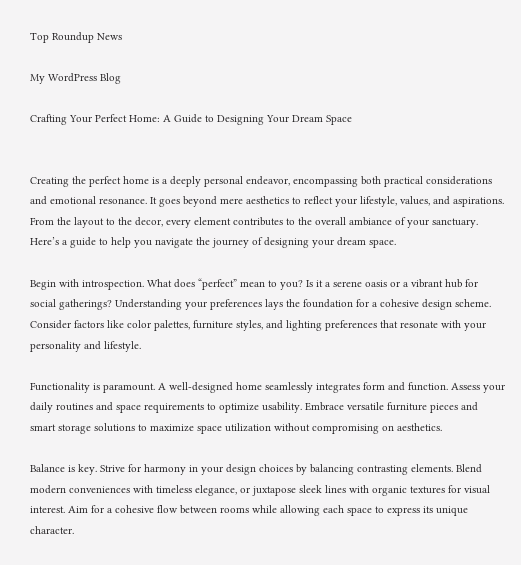Top Roundup News

My WordPress Blog

Crafting Your Perfect Home: A Guide to Designing Your Dream Space


Creating the perfect home is a deeply personal endeavor, encompassing both practical considerations and emotional resonance. It goes beyond mere aesthetics to reflect your lifestyle, values, and aspirations. From the layout to the decor, every element contributes to the overall ambiance of your sanctuary. Here’s a guide to help you navigate the journey of designing your dream space.

Begin with introspection. What does “perfect” mean to you? Is it a serene oasis or a vibrant hub for social gatherings? Understanding your preferences lays the foundation for a cohesive design scheme. Consider factors like color palettes, furniture styles, and lighting preferences that resonate with your personality and lifestyle.

Functionality is paramount. A well-designed home seamlessly integrates form and function. Assess your daily routines and space requirements to optimize usability. Embrace versatile furniture pieces and smart storage solutions to maximize space utilization without compromising on aesthetics.

Balance is key. Strive for harmony in your design choices by balancing contrasting elements. Blend modern conveniences with timeless elegance, or juxtapose sleek lines with organic textures for visual interest. Aim for a cohesive flow between rooms while allowing each space to express its unique character.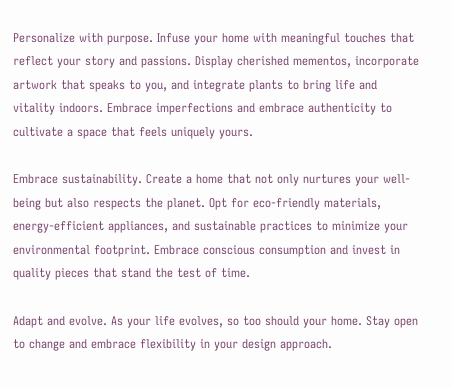Personalize with purpose. Infuse your home with meaningful touches that reflect your story and passions. Display cherished mementos, incorporate artwork that speaks to you, and integrate plants to bring life and vitality indoors. Embrace imperfections and embrace authenticity to cultivate a space that feels uniquely yours.

Embrace sustainability. Create a home that not only nurtures your well-being but also respects the planet. Opt for eco-friendly materials, energy-efficient appliances, and sustainable practices to minimize your environmental footprint. Embrace conscious consumption and invest in quality pieces that stand the test of time.

Adapt and evolve. As your life evolves, so too should your home. Stay open to change and embrace flexibility in your design approach.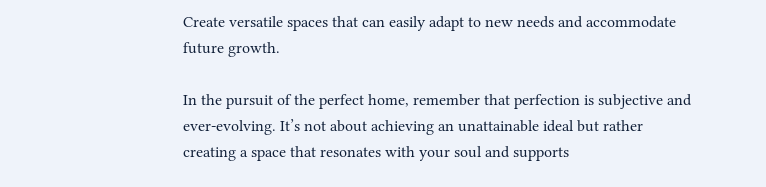Create versatile spaces that can easily adapt to new needs and accommodate future growth.

In the pursuit of the perfect home, remember that perfection is subjective and ever-evolving. It’s not about achieving an unattainable ideal but rather creating a space that resonates with your soul and supports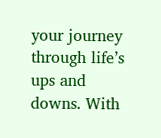your journey through life’s ups and downs. With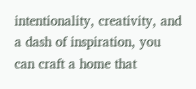intentionality, creativity, and a dash of inspiration, you can craft a home that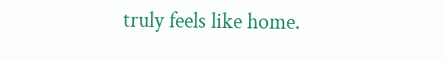truly feels like home.